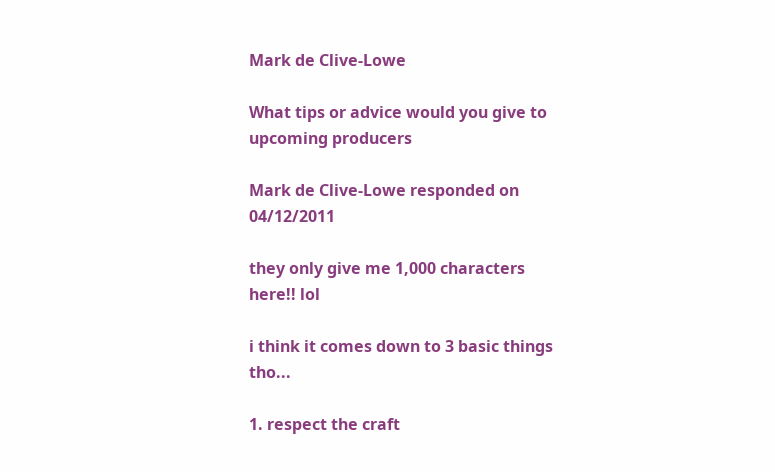Mark de Clive-Lowe

What tips or advice would you give to upcoming producers

Mark de Clive-Lowe responded on 04/12/2011

they only give me 1,000 characters here!! lol

i think it comes down to 3 basic things tho...

1. respect the craft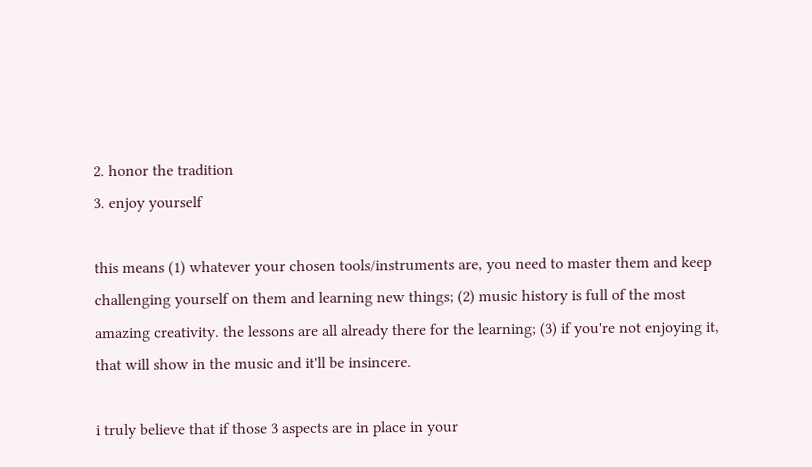2. honor the tradition
3. enjoy yourself

this means (1) whatever your chosen tools/instruments are, you need to master them and keep challenging yourself on them and learning new things; (2) music history is full of the most amazing creativity. the lessons are all already there for the learning; (3) if you're not enjoying it, that will show in the music and it'll be insincere.

i truly believe that if those 3 aspects are in place in your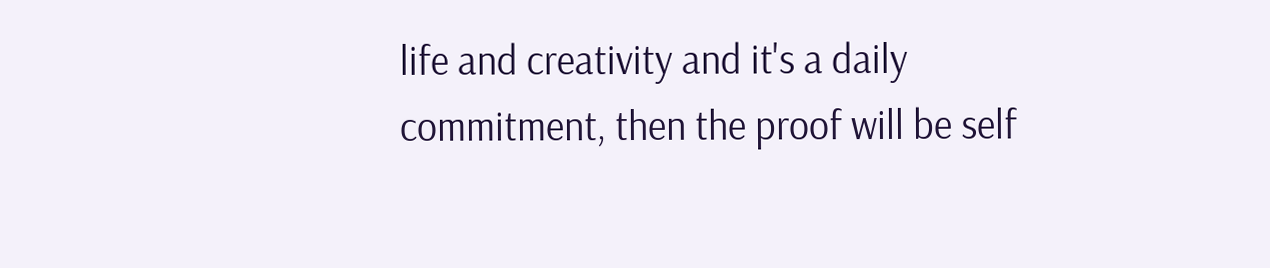life and creativity and it's a daily commitment, then the proof will be self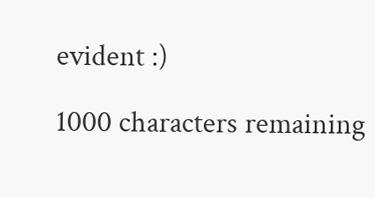evident :)

1000 characters remaining